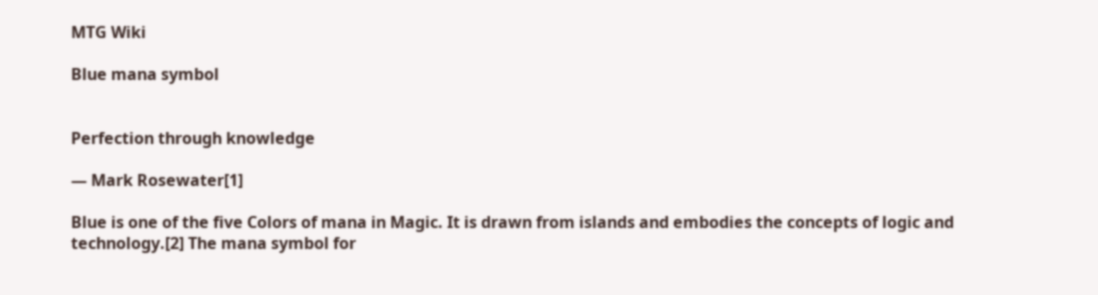MTG Wiki

Blue mana symbol


Perfection through knowledge

— Mark Rosewater[1]

Blue is one of the five Colors of mana in Magic. It is drawn from islands and embodies the concepts of logic and technology.[2] The mana symbol for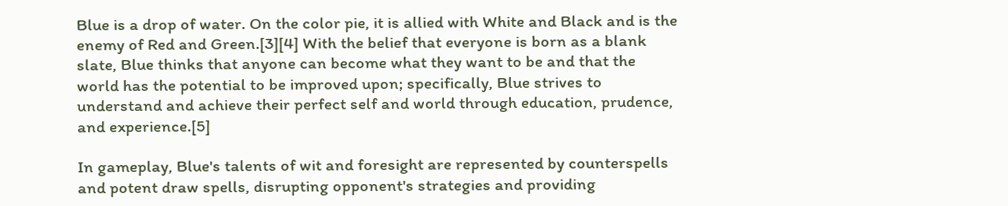Blue is a drop of water. On the color pie, it is allied with White and Black and is the enemy of Red and Green.[3][4] With the belief that everyone is born as a blank slate, Blue thinks that anyone can become what they want to be and that the world has the potential to be improved upon; specifically, Blue strives to understand and achieve their perfect self and world through education, prudence, and experience.[5]

In gameplay, Blue's talents of wit and foresight are represented by counterspells and potent draw spells, disrupting opponent's strategies and providing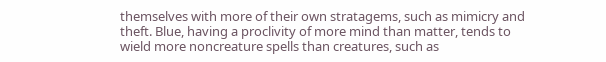themselves with more of their own stratagems, such as mimicry and theft. Blue, having a proclivity of more mind than matter, tends to wield more noncreature spells than creatures, such as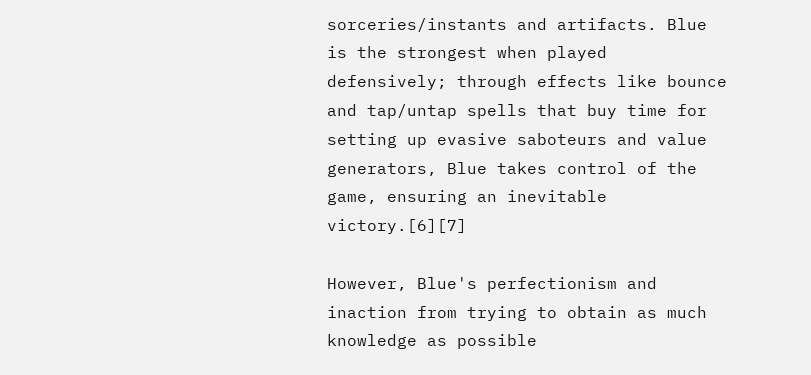sorceries/instants and artifacts. Blue is the strongest when played defensively; through effects like bounce and tap/untap spells that buy time for setting up evasive saboteurs and value generators, Blue takes control of the game, ensuring an inevitable victory.[6][7]

However, Blue's perfectionism and inaction from trying to obtain as much knowledge as possible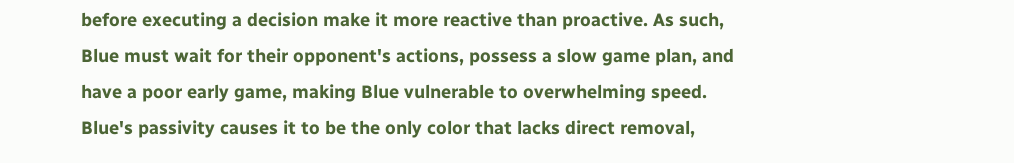before executing a decision make it more reactive than proactive. As such, Blue must wait for their opponent's actions, possess a slow game plan, and have a poor early game, making Blue vulnerable to overwhelming speed. Blue's passivity causes it to be the only color that lacks direct removal,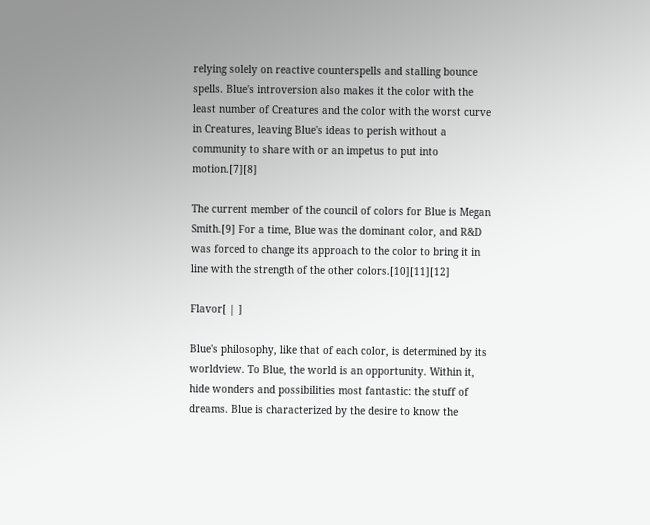relying solely on reactive counterspells and stalling bounce spells. Blue's introversion also makes it the color with the least number of Creatures and the color with the worst curve in Creatures, leaving Blue's ideas to perish without a community to share with or an impetus to put into motion.[7][8]

The current member of the council of colors for Blue is Megan Smith.[9] For a time, Blue was the dominant color, and R&D was forced to change its approach to the color to bring it in line with the strength of the other colors.[10][11][12]

Flavor[ | ]

Blue's philosophy, like that of each color, is determined by its worldview. To Blue, the world is an opportunity. Within it, hide wonders and possibilities most fantastic: the stuff of dreams. Blue is characterized by the desire to know the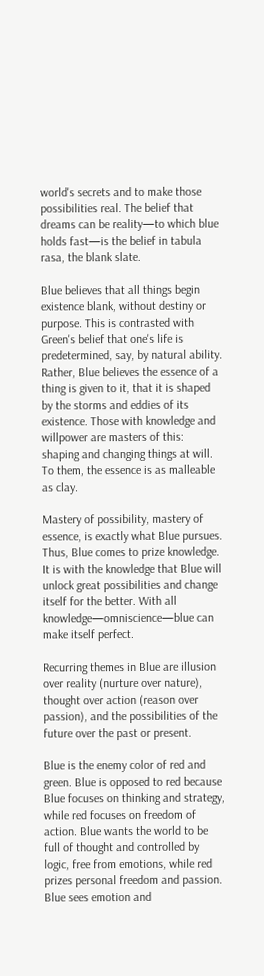world's secrets and to make those possibilities real. The belief that dreams can be reality—to which blue holds fast—is the belief in tabula rasa, the blank slate.

Blue believes that all things begin existence blank, without destiny or purpose. This is contrasted with Green's belief that one's life is predetermined, say, by natural ability. Rather, Blue believes the essence of a thing is given to it, that it is shaped by the storms and eddies of its existence. Those with knowledge and willpower are masters of this: shaping and changing things at will. To them, the essence is as malleable as clay.

Mastery of possibility, mastery of essence, is exactly what Blue pursues. Thus, Blue comes to prize knowledge. It is with the knowledge that Blue will unlock great possibilities and change itself for the better. With all knowledge—omniscience—blue can make itself perfect.

Recurring themes in Blue are illusion over reality (nurture over nature), thought over action (reason over passion), and the possibilities of the future over the past or present.

Blue is the enemy color of red and green. Blue is opposed to red because Blue focuses on thinking and strategy, while red focuses on freedom of action. Blue wants the world to be full of thought and controlled by logic, free from emotions, while red prizes personal freedom and passion. Blue sees emotion and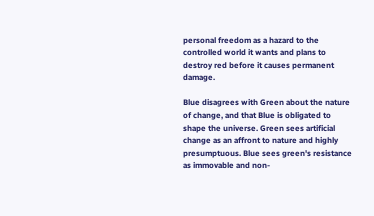personal freedom as a hazard to the controlled world it wants and plans to destroy red before it causes permanent damage.

Blue disagrees with Green about the nature of change, and that Blue is obligated to shape the universe. Green sees artificial change as an affront to nature and highly presumptuous. Blue sees green's resistance as immovable and non-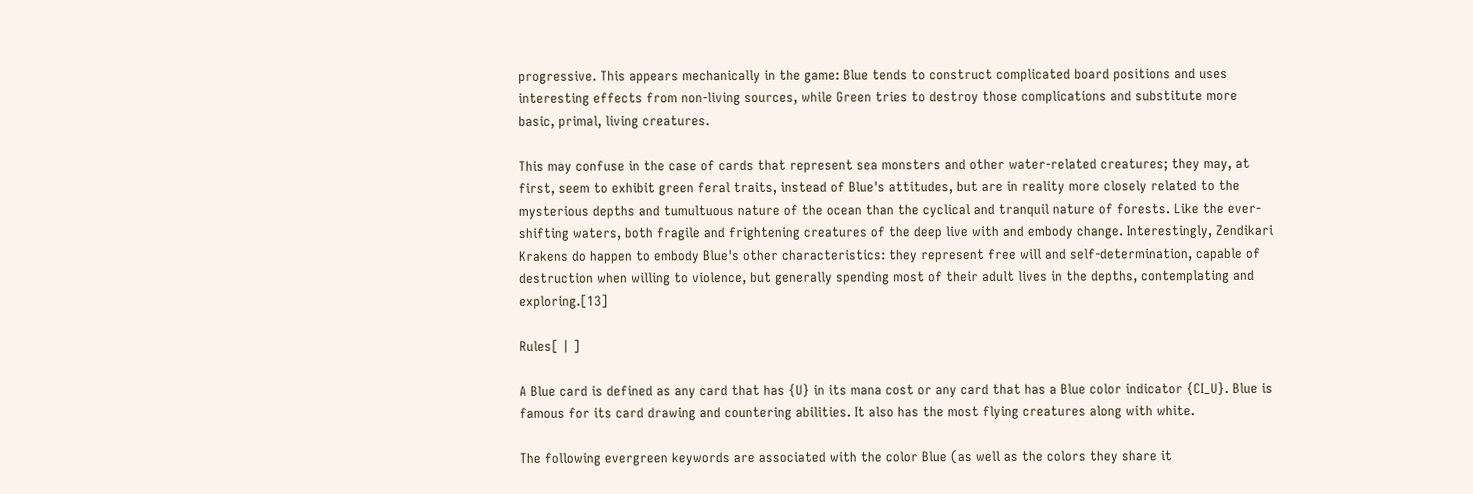progressive. This appears mechanically in the game: Blue tends to construct complicated board positions and uses interesting effects from non-living sources, while Green tries to destroy those complications and substitute more basic, primal, living creatures.

This may confuse in the case of cards that represent sea monsters and other water-related creatures; they may, at first, seem to exhibit green feral traits, instead of Blue's attitudes, but are in reality more closely related to the mysterious depths and tumultuous nature of the ocean than the cyclical and tranquil nature of forests. Like the ever-shifting waters, both fragile and frightening creatures of the deep live with and embody change. Interestingly, Zendikari Krakens do happen to embody Blue's other characteristics: they represent free will and self-determination, capable of destruction when willing to violence, but generally spending most of their adult lives in the depths, contemplating and exploring.[13]

Rules[ | ]

A Blue card is defined as any card that has {U} in its mana cost or any card that has a Blue color indicator {CI_U}. Blue is famous for its card drawing and countering abilities. It also has the most flying creatures along with white.

The following evergreen keywords are associated with the color Blue (as well as the colors they share it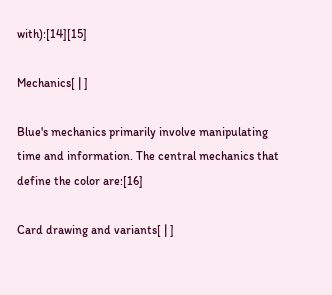with):[14][15]

Mechanics[ | ]

Blue's mechanics primarily involve manipulating time and information. The central mechanics that define the color are:[16]

Card drawing and variants[ | ]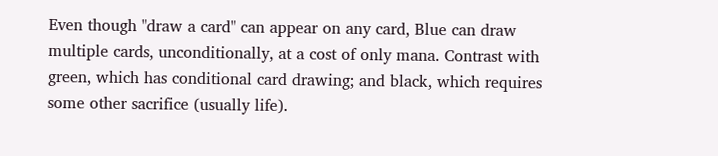Even though "draw a card" can appear on any card, Blue can draw multiple cards, unconditionally, at a cost of only mana. Contrast with green, which has conditional card drawing; and black, which requires some other sacrifice (usually life).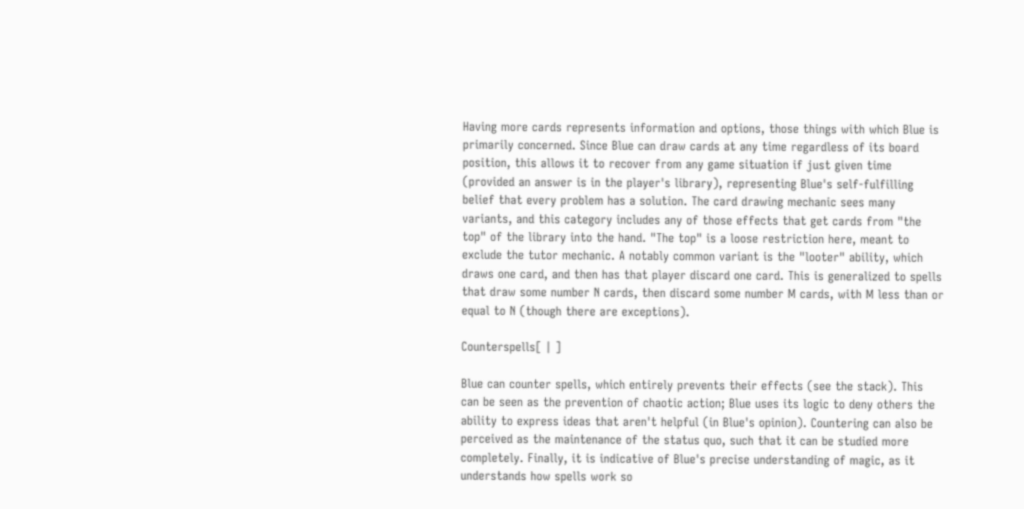Having more cards represents information and options, those things with which Blue is primarily concerned. Since Blue can draw cards at any time regardless of its board position, this allows it to recover from any game situation if just given time (provided an answer is in the player's library), representing Blue's self-fulfilling belief that every problem has a solution. The card drawing mechanic sees many variants, and this category includes any of those effects that get cards from "the top" of the library into the hand. "The top" is a loose restriction here, meant to exclude the tutor mechanic. A notably common variant is the "looter" ability, which draws one card, and then has that player discard one card. This is generalized to spells that draw some number N cards, then discard some number M cards, with M less than or equal to N (though there are exceptions).

Counterspells[ | ]

Blue can counter spells, which entirely prevents their effects (see the stack). This can be seen as the prevention of chaotic action; Blue uses its logic to deny others the ability to express ideas that aren't helpful (in Blue's opinion). Countering can also be perceived as the maintenance of the status quo, such that it can be studied more completely. Finally, it is indicative of Blue's precise understanding of magic, as it understands how spells work so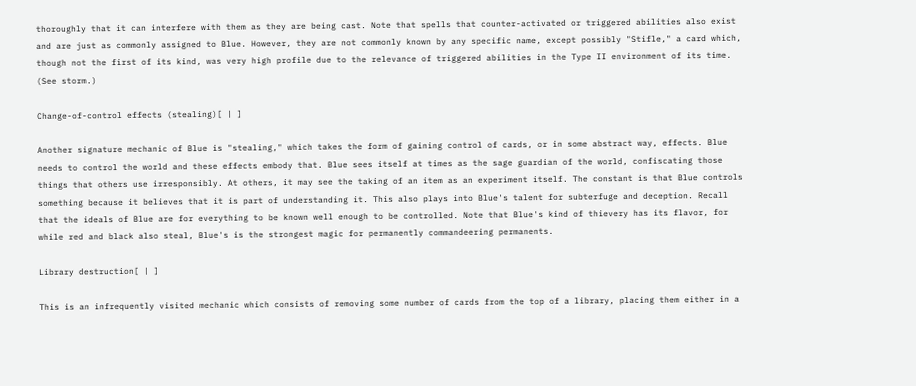thoroughly that it can interfere with them as they are being cast. Note that spells that counter-activated or triggered abilities also exist and are just as commonly assigned to Blue. However, they are not commonly known by any specific name, except possibly "Stifle," a card which, though not the first of its kind, was very high profile due to the relevance of triggered abilities in the Type II environment of its time. (See storm.)

Change-of-control effects (stealing)[ | ]

Another signature mechanic of Blue is "stealing," which takes the form of gaining control of cards, or in some abstract way, effects. Blue needs to control the world and these effects embody that. Blue sees itself at times as the sage guardian of the world, confiscating those things that others use irresponsibly. At others, it may see the taking of an item as an experiment itself. The constant is that Blue controls something because it believes that it is part of understanding it. This also plays into Blue's talent for subterfuge and deception. Recall that the ideals of Blue are for everything to be known well enough to be controlled. Note that Blue's kind of thievery has its flavor, for while red and black also steal, Blue's is the strongest magic for permanently commandeering permanents.

Library destruction[ | ]

This is an infrequently visited mechanic which consists of removing some number of cards from the top of a library, placing them either in a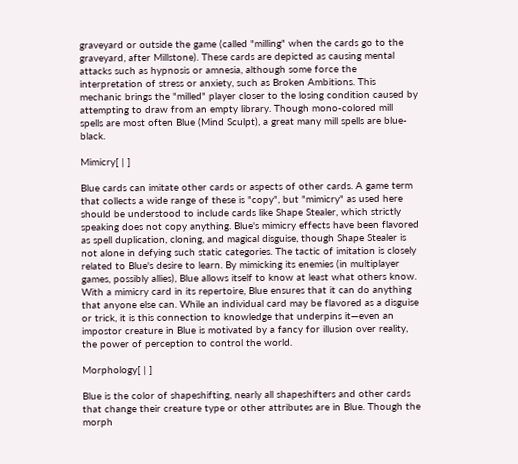graveyard or outside the game (called "milling" when the cards go to the graveyard, after Millstone). These cards are depicted as causing mental attacks such as hypnosis or amnesia, although some force the interpretation of stress or anxiety, such as Broken Ambitions. This mechanic brings the "milled" player closer to the losing condition caused by attempting to draw from an empty library. Though mono-colored mill spells are most often Blue (Mind Sculpt), a great many mill spells are blue-black.

Mimicry[ | ]

Blue cards can imitate other cards or aspects of other cards. A game term that collects a wide range of these is "copy", but "mimicry" as used here should be understood to include cards like Shape Stealer, which strictly speaking does not copy anything. Blue's mimicry effects have been flavored as spell duplication, cloning, and magical disguise, though Shape Stealer is not alone in defying such static categories. The tactic of imitation is closely related to Blue's desire to learn. By mimicking its enemies (in multiplayer games, possibly allies), Blue allows itself to know at least what others know. With a mimicry card in its repertoire, Blue ensures that it can do anything that anyone else can. While an individual card may be flavored as a disguise or trick, it is this connection to knowledge that underpins it—even an impostor creature in Blue is motivated by a fancy for illusion over reality, the power of perception to control the world.

Morphology[ | ]

Blue is the color of shapeshifting, nearly all shapeshifters and other cards that change their creature type or other attributes are in Blue. Though the morph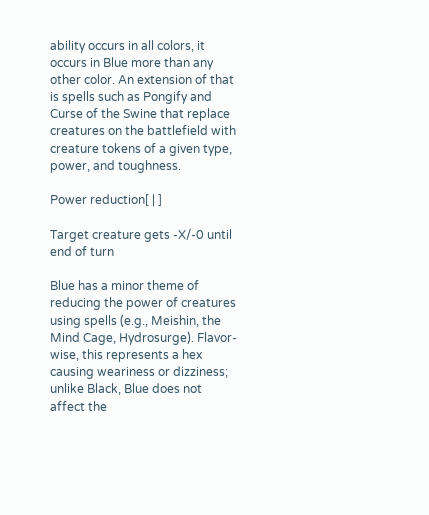ability occurs in all colors, it occurs in Blue more than any other color. An extension of that is spells such as Pongify and Curse of the Swine that replace creatures on the battlefield with creature tokens of a given type, power, and toughness.

Power reduction[ | ]

Target creature gets -X/-0 until end of turn

Blue has a minor theme of reducing the power of creatures using spells (e.g., Meishin, the Mind Cage, Hydrosurge). Flavor-wise, this represents a hex causing weariness or dizziness; unlike Black, Blue does not affect the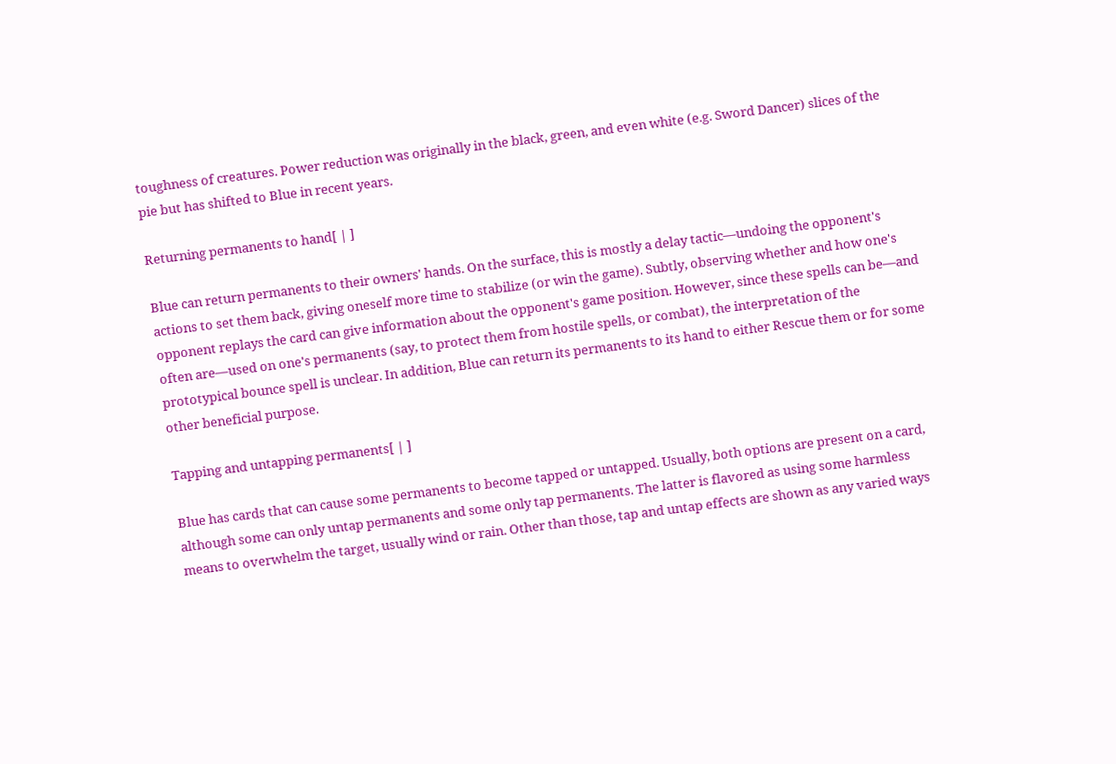toughness of creatures. Power reduction was originally in the black, green, and even white (e.g. Sword Dancer) slices of the pie but has shifted to Blue in recent years.

Returning permanents to hand[ | ]

Blue can return permanents to their owners' hands. On the surface, this is mostly a delay tactic—undoing the opponent's actions to set them back, giving oneself more time to stabilize (or win the game). Subtly, observing whether and how one's opponent replays the card can give information about the opponent's game position. However, since these spells can be—and often are—used on one's permanents (say, to protect them from hostile spells, or combat), the interpretation of the prototypical bounce spell is unclear. In addition, Blue can return its permanents to its hand to either Rescue them or for some other beneficial purpose.

Tapping and untapping permanents[ | ]

Blue has cards that can cause some permanents to become tapped or untapped. Usually, both options are present on a card, although some can only untap permanents and some only tap permanents. The latter is flavored as using some harmless means to overwhelm the target, usually wind or rain. Other than those, tap and untap effects are shown as any varied ways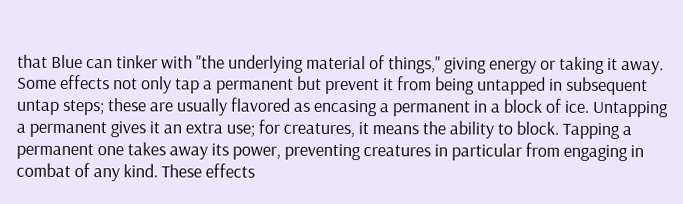that Blue can tinker with "the underlying material of things," giving energy or taking it away. Some effects not only tap a permanent but prevent it from being untapped in subsequent untap steps; these are usually flavored as encasing a permanent in a block of ice. Untapping a permanent gives it an extra use; for creatures, it means the ability to block. Tapping a permanent one takes away its power, preventing creatures in particular from engaging in combat of any kind. These effects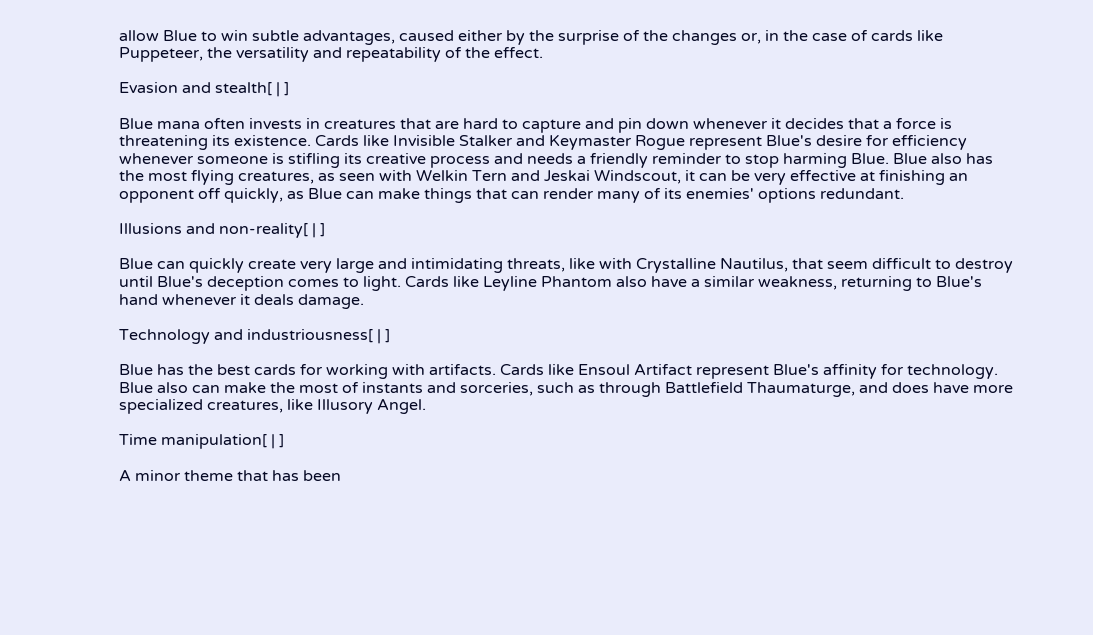allow Blue to win subtle advantages, caused either by the surprise of the changes or, in the case of cards like Puppeteer, the versatility and repeatability of the effect.

Evasion and stealth[ | ]

Blue mana often invests in creatures that are hard to capture and pin down whenever it decides that a force is threatening its existence. Cards like Invisible Stalker and Keymaster Rogue represent Blue's desire for efficiency whenever someone is stifling its creative process and needs a friendly reminder to stop harming Blue. Blue also has the most flying creatures, as seen with Welkin Tern and Jeskai Windscout, it can be very effective at finishing an opponent off quickly, as Blue can make things that can render many of its enemies' options redundant.

Illusions and non-reality[ | ]

Blue can quickly create very large and intimidating threats, like with Crystalline Nautilus, that seem difficult to destroy until Blue's deception comes to light. Cards like Leyline Phantom also have a similar weakness, returning to Blue's hand whenever it deals damage.

Technology and industriousness[ | ]

Blue has the best cards for working with artifacts. Cards like Ensoul Artifact represent Blue's affinity for technology. Blue also can make the most of instants and sorceries, such as through Battlefield Thaumaturge, and does have more specialized creatures, like Illusory Angel.

Time manipulation[ | ]

A minor theme that has been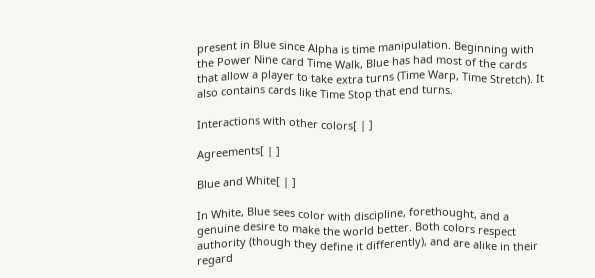present in Blue since Alpha is time manipulation. Beginning with the Power Nine card Time Walk, Blue has had most of the cards that allow a player to take extra turns (Time Warp, Time Stretch). It also contains cards like Time Stop that end turns.

Interactions with other colors[ | ]

Agreements[ | ]

Blue and White[ | ]

In White, Blue sees color with discipline, forethought, and a genuine desire to make the world better. Both colors respect authority (though they define it differently), and are alike in their regard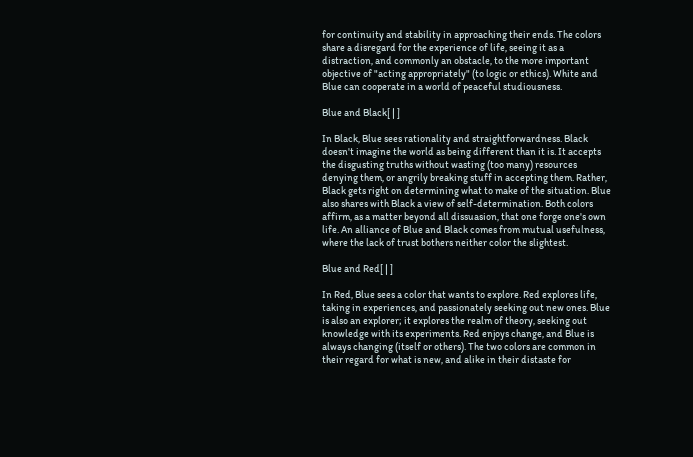for continuity and stability in approaching their ends. The colors share a disregard for the experience of life, seeing it as a distraction, and commonly an obstacle, to the more important objective of "acting appropriately" (to logic or ethics). White and Blue can cooperate in a world of peaceful studiousness.

Blue and Black[ | ]

In Black, Blue sees rationality and straightforwardness. Black doesn't imagine the world as being different than it is. It accepts the disgusting truths without wasting (too many) resources denying them, or angrily breaking stuff in accepting them. Rather, Black gets right on determining what to make of the situation. Blue also shares with Black a view of self-determination. Both colors affirm, as a matter beyond all dissuasion, that one forge one's own life. An alliance of Blue and Black comes from mutual usefulness, where the lack of trust bothers neither color the slightest.

Blue and Red[ | ]

In Red, Blue sees a color that wants to explore. Red explores life, taking in experiences, and passionately seeking out new ones. Blue is also an explorer; it explores the realm of theory, seeking out knowledge with its experiments. Red enjoys change, and Blue is always changing (itself or others). The two colors are common in their regard for what is new, and alike in their distaste for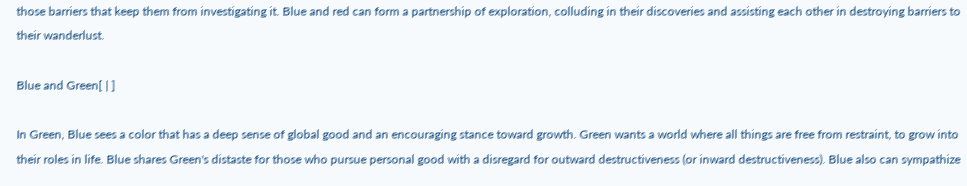those barriers that keep them from investigating it. Blue and red can form a partnership of exploration, colluding in their discoveries and assisting each other in destroying barriers to their wanderlust.

Blue and Green[ | ]

In Green, Blue sees a color that has a deep sense of global good and an encouraging stance toward growth. Green wants a world where all things are free from restraint, to grow into their roles in life. Blue shares Green's distaste for those who pursue personal good with a disregard for outward destructiveness (or inward destructiveness). Blue also can sympathize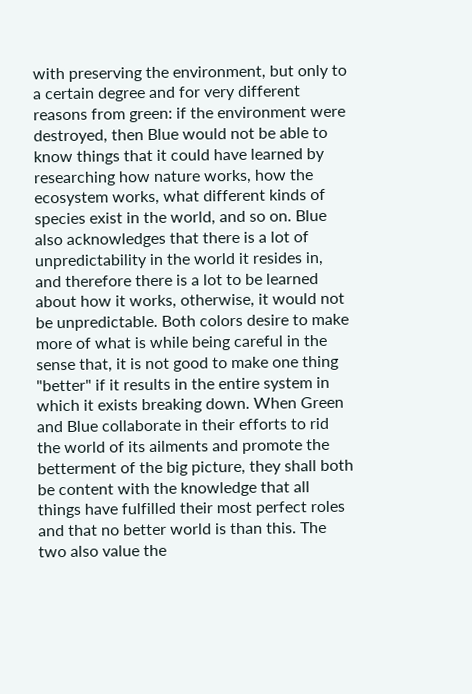with preserving the environment, but only to a certain degree and for very different reasons from green: if the environment were destroyed, then Blue would not be able to know things that it could have learned by researching how nature works, how the ecosystem works, what different kinds of species exist in the world, and so on. Blue also acknowledges that there is a lot of unpredictability in the world it resides in, and therefore there is a lot to be learned about how it works, otherwise, it would not be unpredictable. Both colors desire to make more of what is while being careful in the sense that, it is not good to make one thing "better" if it results in the entire system in which it exists breaking down. When Green and Blue collaborate in their efforts to rid the world of its ailments and promote the betterment of the big picture, they shall both be content with the knowledge that all things have fulfilled their most perfect roles and that no better world is than this. The two also value the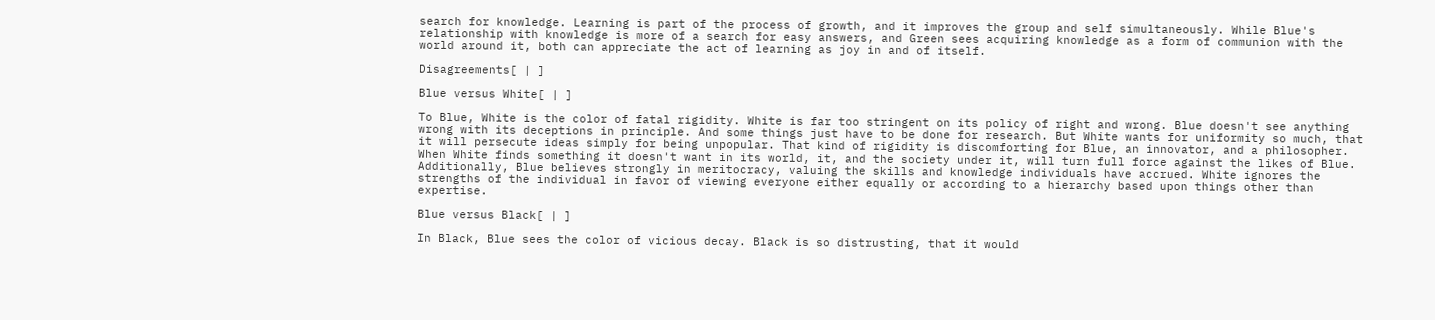search for knowledge. Learning is part of the process of growth, and it improves the group and self simultaneously. While Blue's relationship with knowledge is more of a search for easy answers, and Green sees acquiring knowledge as a form of communion with the world around it, both can appreciate the act of learning as joy in and of itself.

Disagreements[ | ]

Blue versus White[ | ]

To Blue, White is the color of fatal rigidity. White is far too stringent on its policy of right and wrong. Blue doesn't see anything wrong with its deceptions in principle. And some things just have to be done for research. But White wants for uniformity so much, that it will persecute ideas simply for being unpopular. That kind of rigidity is discomforting for Blue, an innovator, and a philosopher. When White finds something it doesn't want in its world, it, and the society under it, will turn full force against the likes of Blue. Additionally, Blue believes strongly in meritocracy, valuing the skills and knowledge individuals have accrued. White ignores the strengths of the individual in favor of viewing everyone either equally or according to a hierarchy based upon things other than expertise.

Blue versus Black[ | ]

In Black, Blue sees the color of vicious decay. Black is so distrusting, that it would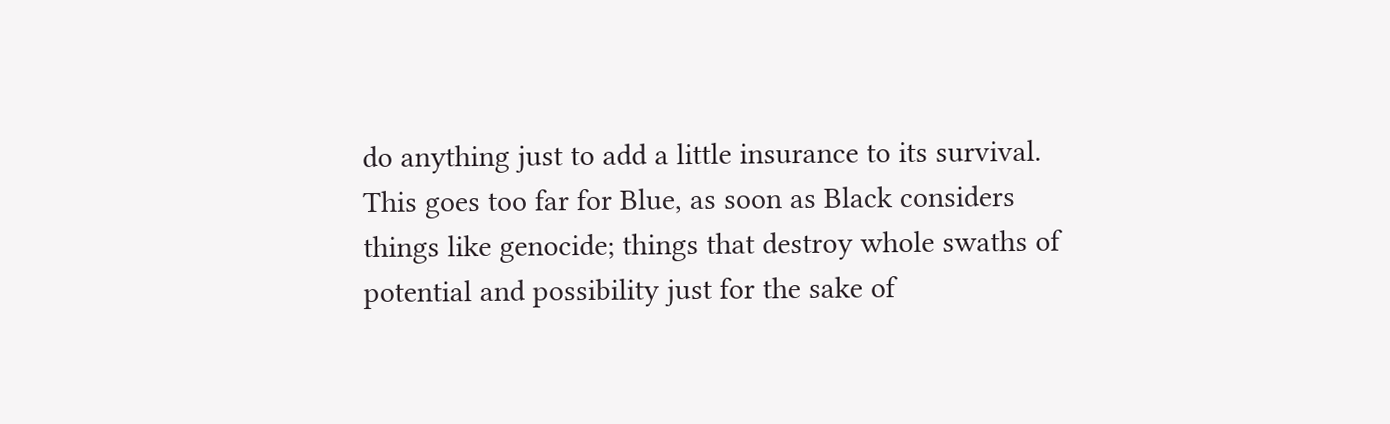do anything just to add a little insurance to its survival. This goes too far for Blue, as soon as Black considers things like genocide; things that destroy whole swaths of potential and possibility just for the sake of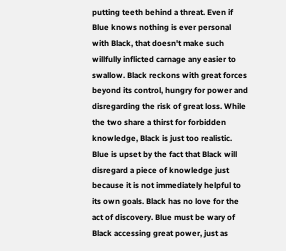putting teeth behind a threat. Even if Blue knows nothing is ever personal with Black, that doesn't make such willfully inflicted carnage any easier to swallow. Black reckons with great forces beyond its control, hungry for power and disregarding the risk of great loss. While the two share a thirst for forbidden knowledge, Black is just too realistic. Blue is upset by the fact that Black will disregard a piece of knowledge just because it is not immediately helpful to its own goals. Black has no love for the act of discovery. Blue must be wary of Black accessing great power, just as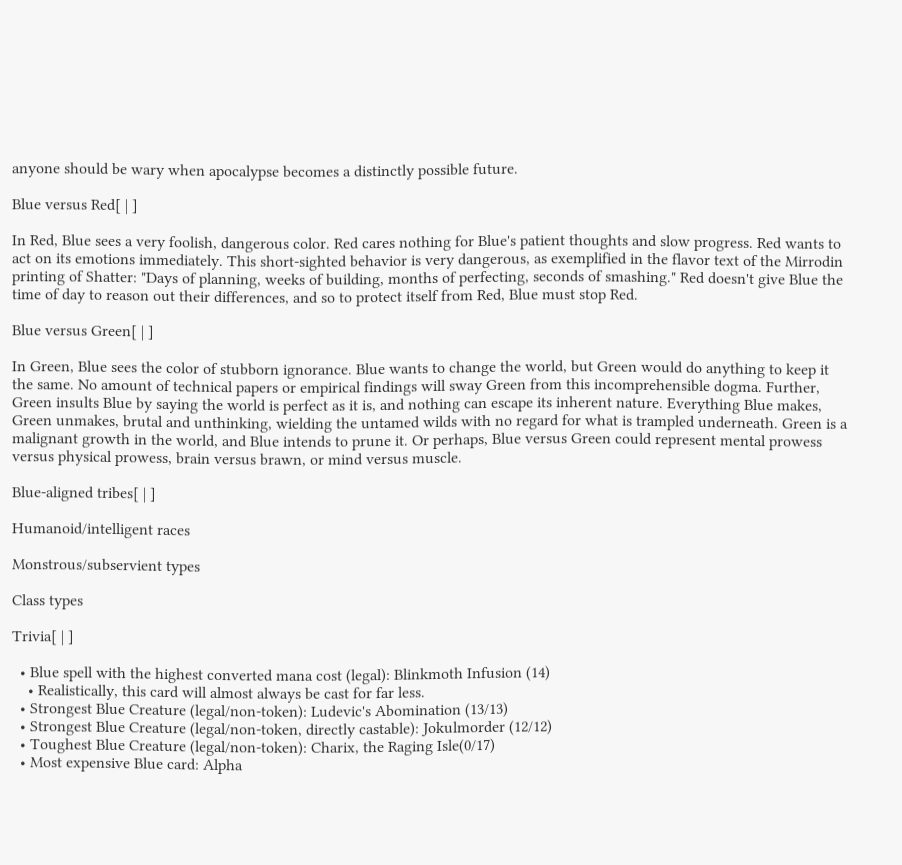anyone should be wary when apocalypse becomes a distinctly possible future.

Blue versus Red[ | ]

In Red, Blue sees a very foolish, dangerous color. Red cares nothing for Blue's patient thoughts and slow progress. Red wants to act on its emotions immediately. This short-sighted behavior is very dangerous, as exemplified in the flavor text of the Mirrodin printing of Shatter: "Days of planning, weeks of building, months of perfecting, seconds of smashing." Red doesn't give Blue the time of day to reason out their differences, and so to protect itself from Red, Blue must stop Red.

Blue versus Green[ | ]

In Green, Blue sees the color of stubborn ignorance. Blue wants to change the world, but Green would do anything to keep it the same. No amount of technical papers or empirical findings will sway Green from this incomprehensible dogma. Further, Green insults Blue by saying the world is perfect as it is, and nothing can escape its inherent nature. Everything Blue makes, Green unmakes, brutal and unthinking, wielding the untamed wilds with no regard for what is trampled underneath. Green is a malignant growth in the world, and Blue intends to prune it. Or perhaps, Blue versus Green could represent mental prowess versus physical prowess, brain versus brawn, or mind versus muscle.

Blue-aligned tribes[ | ]

Humanoid/intelligent races

Monstrous/subservient types

Class types

Trivia[ | ]

  • Blue spell with the highest converted mana cost (legal): Blinkmoth Infusion (14)
    • Realistically, this card will almost always be cast for far less.
  • Strongest Blue Creature (legal/non-token): Ludevic's Abomination (13/13)
  • Strongest Blue Creature (legal/non-token, directly castable): Jokulmorder (12/12)
  • Toughest Blue Creature (legal/non-token): Charix, the Raging Isle(0/17)
  • Most expensive Blue card: Alpha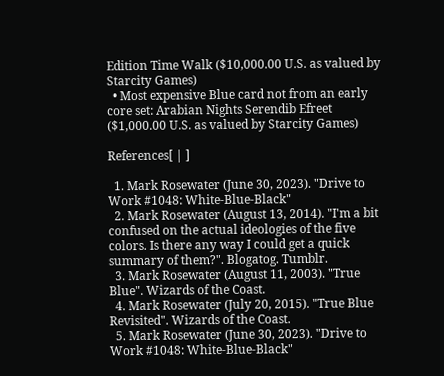Edition Time Walk ($10,000.00 U.S. as valued by Starcity Games)
  • Most expensive Blue card not from an early core set: Arabian Nights Serendib Efreet ($1,000.00 U.S. as valued by Starcity Games)

References[ | ]

  1. Mark Rosewater (June 30, 2023). "Drive to Work #1048: White-Blue-Black"
  2. Mark Rosewater (August 13, 2014). "I'm a bit confused on the actual ideologies of the five colors. Is there any way I could get a quick summary of them?". Blogatog. Tumblr.
  3. Mark Rosewater (August 11, 2003). "True Blue". Wizards of the Coast.
  4. Mark Rosewater (July 20, 2015). "True Blue Revisited". Wizards of the Coast.
  5. Mark Rosewater (June 30, 2023). "Drive to Work #1048: White-Blue-Black"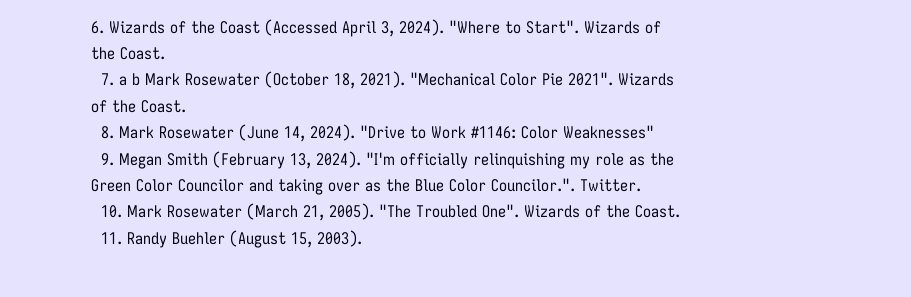6. Wizards of the Coast (Accessed April 3, 2024). "Where to Start". Wizards of the Coast.
  7. a b Mark Rosewater (October 18, 2021). "Mechanical Color Pie 2021". Wizards of the Coast.
  8. Mark Rosewater (June 14, 2024). "Drive to Work #1146: Color Weaknesses"
  9. Megan Smith (February 13, 2024). "I'm officially relinquishing my role as the Green Color Councilor and taking over as the Blue Color Councilor.". Twitter.
  10. Mark Rosewater (March 21, 2005). "The Troubled One". Wizards of the Coast.
  11. Randy Buehler (August 15, 2003).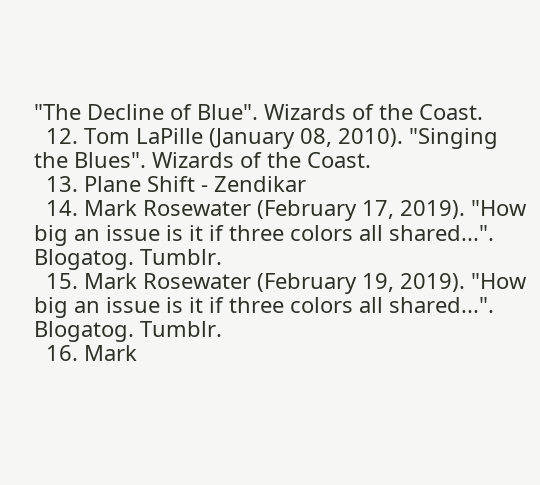"The Decline of Blue". Wizards of the Coast.
  12. Tom LaPille (January 08, 2010). "Singing the Blues". Wizards of the Coast.
  13. Plane Shift - Zendikar
  14. Mark Rosewater (February 17, 2019). "How big an issue is it if three colors all shared...". Blogatog. Tumblr.
  15. Mark Rosewater (February 19, 2019). "How big an issue is it if three colors all shared...". Blogatog. Tumblr.
  16. Mark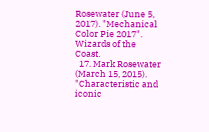Rosewater (June 5, 2017). "Mechanical Color Pie 2017". Wizards of the Coast.
  17. Mark Rosewater (March 15, 2015). "Characteristic and iconic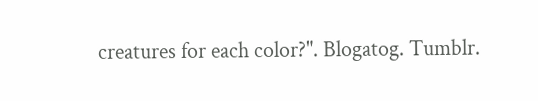creatures for each color?". Blogatog. Tumblr.